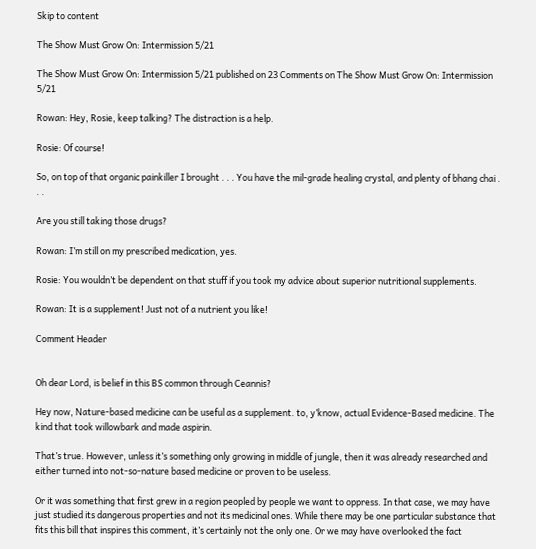Skip to content

The Show Must Grow On: Intermission 5/21

The Show Must Grow On: Intermission 5/21 published on 23 Comments on The Show Must Grow On: Intermission 5/21

Rowan: Hey, Rosie, keep talking? The distraction is a help.

Rosie: Of course!

So, on top of that organic painkiller I brought . . . You have the mil-grade healing crystal, and plenty of bhang chai . . .

Are you still taking those drugs?

Rowan: I’m still on my prescribed medication, yes.

Rosie: You wouldn’t be dependent on that stuff if you took my advice about superior nutritional supplements.

Rowan: It is a supplement! Just not of a nutrient you like!

Comment Header


Oh dear Lord, is belief in this BS common through Ceannis?

Hey now, Nature-based medicine can be useful as a supplement. to, y’know, actual Evidence-Based medicine. The kind that took willowbark and made aspirin.

That’s true. However, unless it’s something only growing in middle of jungle, then it was already researched and either turned into not-so-nature based medicine or proven to be useless.

Or it was something that first grew in a region peopled by people we want to oppress. In that case, we may have just studied its dangerous properties and not its medicinal ones. While there may be one particular substance that fits this bill that inspires this comment, it’s certainly not the only one. Or we may have overlooked the fact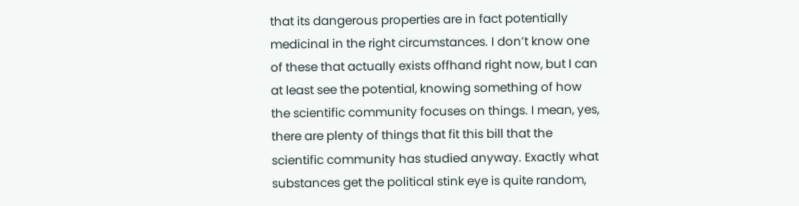that its dangerous properties are in fact potentially medicinal in the right circumstances. I don’t know one of these that actually exists offhand right now, but I can at least see the potential, knowing something of how the scientific community focuses on things. I mean, yes, there are plenty of things that fit this bill that the scientific community has studied anyway. Exactly what substances get the political stink eye is quite random,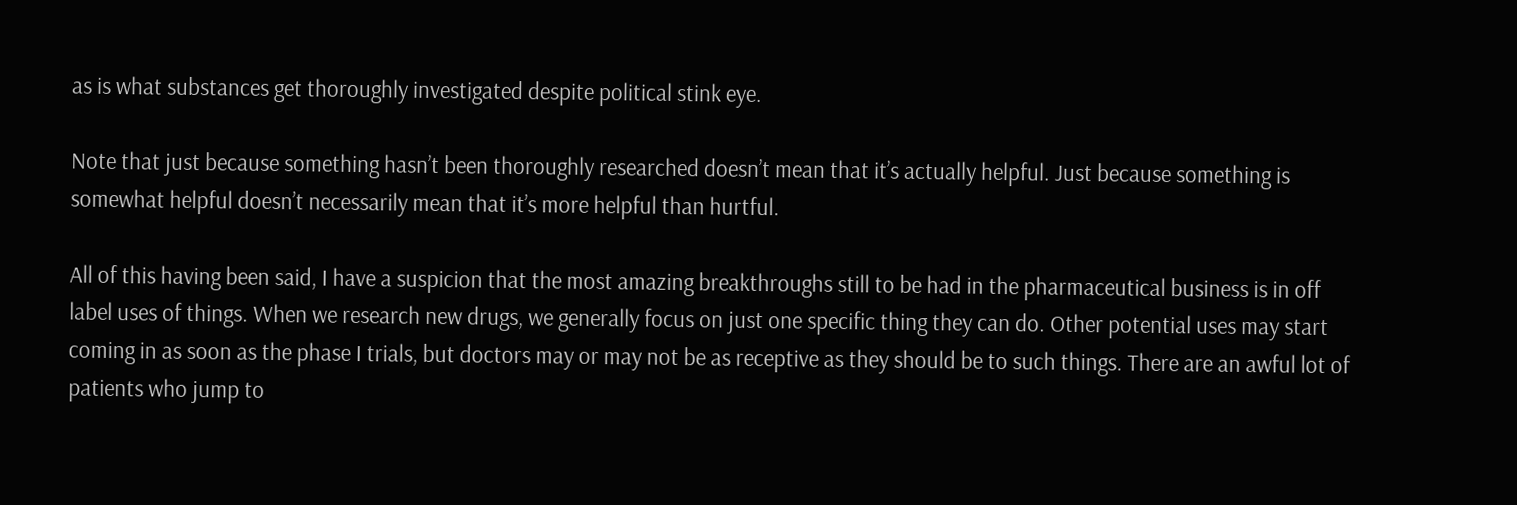as is what substances get thoroughly investigated despite political stink eye.

Note that just because something hasn’t been thoroughly researched doesn’t mean that it’s actually helpful. Just because something is somewhat helpful doesn’t necessarily mean that it’s more helpful than hurtful.

All of this having been said, I have a suspicion that the most amazing breakthroughs still to be had in the pharmaceutical business is in off label uses of things. When we research new drugs, we generally focus on just one specific thing they can do. Other potential uses may start coming in as soon as the phase I trials, but doctors may or may not be as receptive as they should be to such things. There are an awful lot of patients who jump to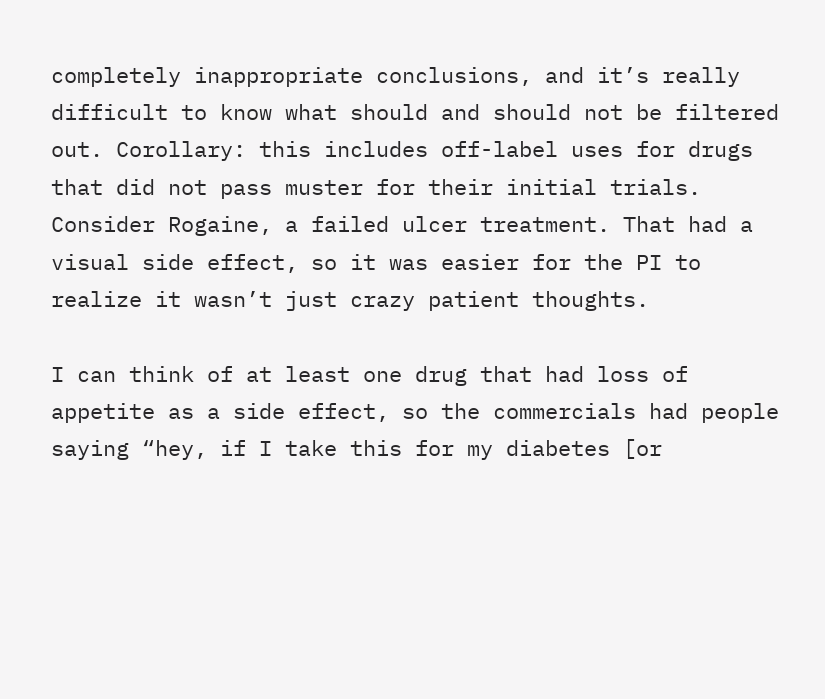completely inappropriate conclusions, and it’s really difficult to know what should and should not be filtered out. Corollary: this includes off-label uses for drugs that did not pass muster for their initial trials. Consider Rogaine, a failed ulcer treatment. That had a visual side effect, so it was easier for the PI to realize it wasn’t just crazy patient thoughts.

I can think of at least one drug that had loss of appetite as a side effect, so the commercials had people saying “hey, if I take this for my diabetes [or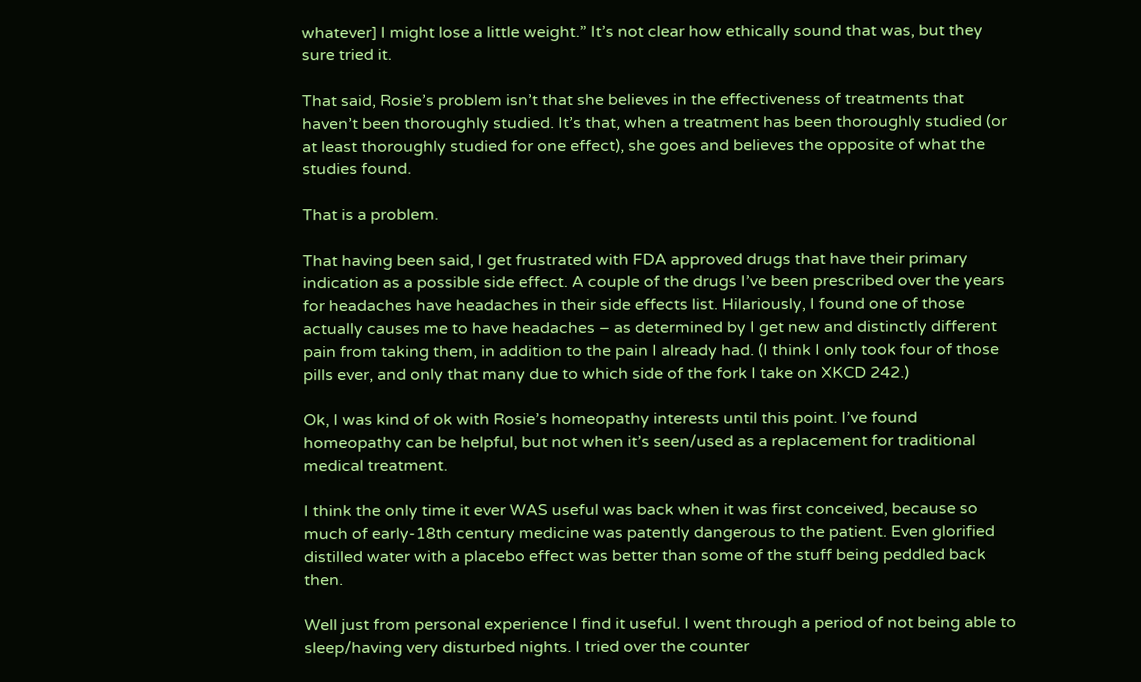whatever] I might lose a little weight.” It’s not clear how ethically sound that was, but they sure tried it.

That said, Rosie’s problem isn’t that she believes in the effectiveness of treatments that haven’t been thoroughly studied. It’s that, when a treatment has been thoroughly studied (or at least thoroughly studied for one effect), she goes and believes the opposite of what the studies found.

That is a problem.

That having been said, I get frustrated with FDA approved drugs that have their primary indication as a possible side effect. A couple of the drugs I’ve been prescribed over the years for headaches have headaches in their side effects list. Hilariously, I found one of those actually causes me to have headaches – as determined by I get new and distinctly different pain from taking them, in addition to the pain I already had. (I think I only took four of those pills ever, and only that many due to which side of the fork I take on XKCD 242.)

Ok, I was kind of ok with Rosie’s homeopathy interests until this point. I’ve found homeopathy can be helpful, but not when it’s seen/used as a replacement for traditional medical treatment.

I think the only time it ever WAS useful was back when it was first conceived, because so much of early-18th century medicine was patently dangerous to the patient. Even glorified distilled water with a placebo effect was better than some of the stuff being peddled back then.

Well just from personal experience I find it useful. I went through a period of not being able to sleep/having very disturbed nights. I tried over the counter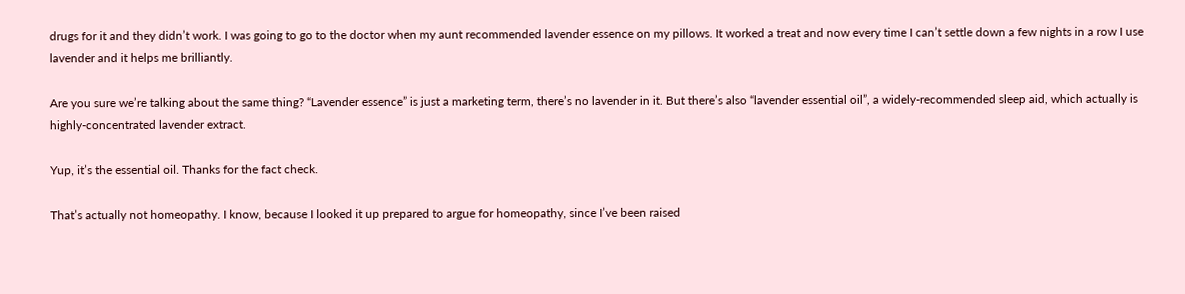drugs for it and they didn’t work. I was going to go to the doctor when my aunt recommended lavender essence on my pillows. It worked a treat and now every time I can’t settle down a few nights in a row I use lavender and it helps me brilliantly.

Are you sure we’re talking about the same thing? “Lavender essence” is just a marketing term, there’s no lavender in it. But there’s also “lavender essential oil”, a widely-recommended sleep aid, which actually is highly-concentrated lavender extract.

Yup, it’s the essential oil. Thanks for the fact check.

That’s actually not homeopathy. I know, because I looked it up prepared to argue for homeopathy, since I’ve been raised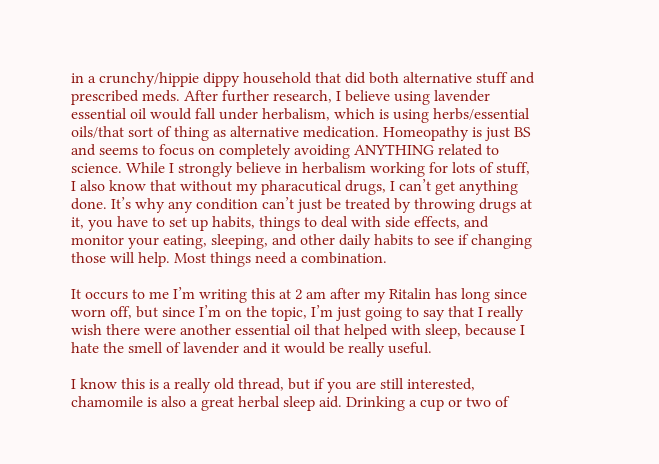in a crunchy/hippie dippy household that did both alternative stuff and prescribed meds. After further research, I believe using lavender essential oil would fall under herbalism, which is using herbs/essential oils/that sort of thing as alternative medication. Homeopathy is just BS and seems to focus on completely avoiding ANYTHING related to science. While I strongly believe in herbalism working for lots of stuff, I also know that without my pharacutical drugs, I can’t get anything done. It’s why any condition can’t just be treated by throwing drugs at it, you have to set up habits, things to deal with side effects, and monitor your eating, sleeping, and other daily habits to see if changing those will help. Most things need a combination.

It occurs to me I’m writing this at 2 am after my Ritalin has long since worn off, but since I’m on the topic, I’m just going to say that I really wish there were another essential oil that helped with sleep, because I hate the smell of lavender and it would be really useful.

I know this is a really old thread, but if you are still interested, chamomile is also a great herbal sleep aid. Drinking a cup or two of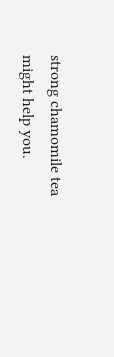strong chamomile tea might help you.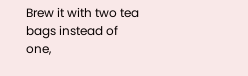Brew it with two tea bags instead of one,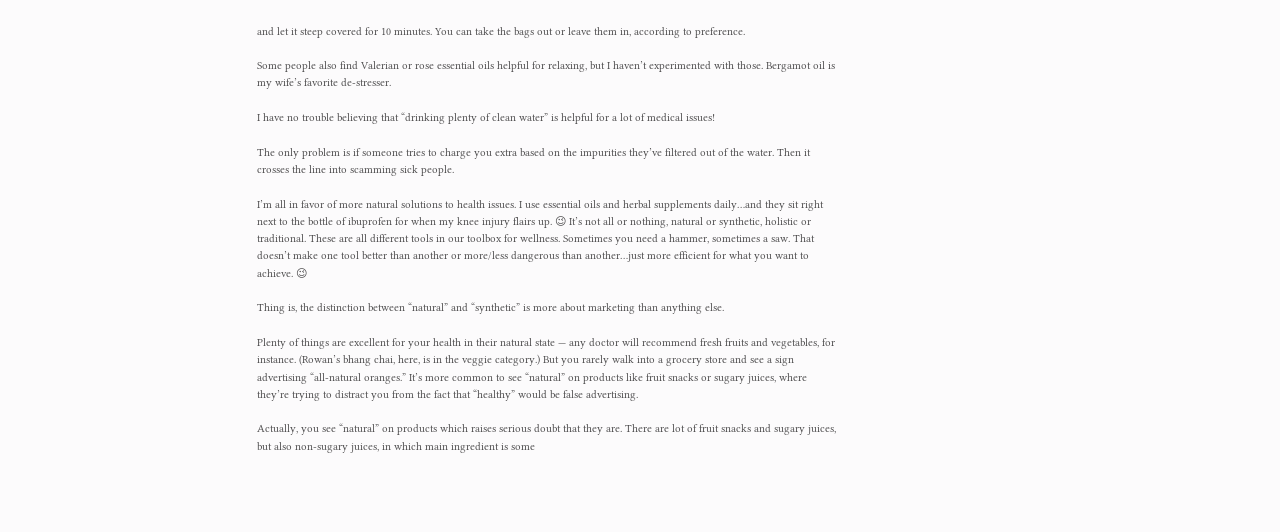and let it steep covered for 10 minutes. You can take the bags out or leave them in, according to preference.

Some people also find Valerian or rose essential oils helpful for relaxing, but I haven’t experimented with those. Bergamot oil is my wife’s favorite de-stresser.

I have no trouble believing that “drinking plenty of clean water” is helpful for a lot of medical issues!

The only problem is if someone tries to charge you extra based on the impurities they’ve filtered out of the water. Then it crosses the line into scamming sick people.

I’m all in favor of more natural solutions to health issues. I use essential oils and herbal supplements daily…and they sit right next to the bottle of ibuprofen for when my knee injury flairs up. 😉 It’s not all or nothing, natural or synthetic, holistic or traditional. These are all different tools in our toolbox for wellness. Sometimes you need a hammer, sometimes a saw. That doesn’t make one tool better than another or more/less dangerous than another…just more efficient for what you want to achieve. 😉

Thing is, the distinction between “natural” and “synthetic” is more about marketing than anything else.

Plenty of things are excellent for your health in their natural state — any doctor will recommend fresh fruits and vegetables, for instance. (Rowan’s bhang chai, here, is in the veggie category.) But you rarely walk into a grocery store and see a sign advertising “all-natural oranges.” It’s more common to see “natural” on products like fruit snacks or sugary juices, where they’re trying to distract you from the fact that “healthy” would be false advertising.

Actually, you see “natural” on products which raises serious doubt that they are. There are lot of fruit snacks and sugary juices, but also non-sugary juices, in which main ingredient is some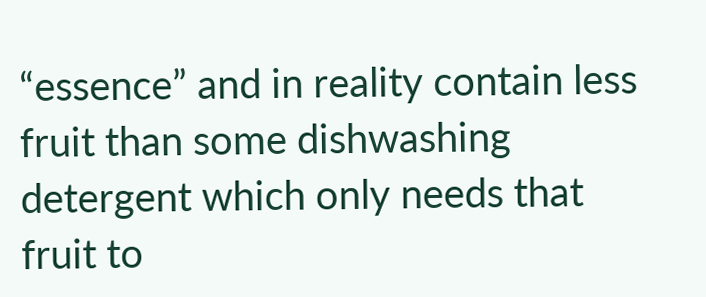“essence” and in reality contain less fruit than some dishwashing detergent which only needs that fruit to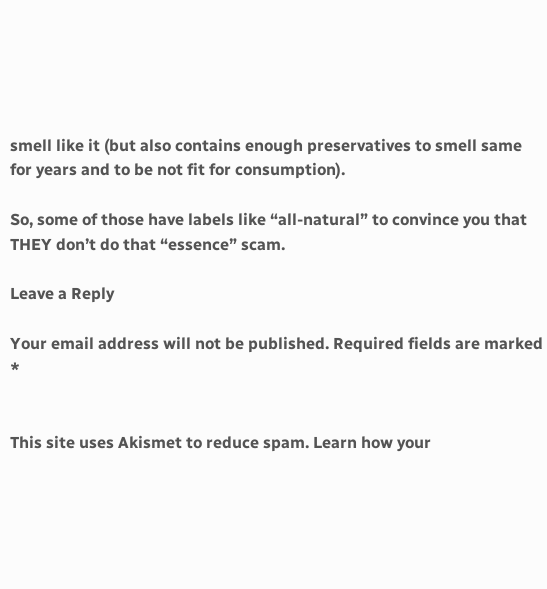smell like it (but also contains enough preservatives to smell same for years and to be not fit for consumption).

So, some of those have labels like “all-natural” to convince you that THEY don’t do that “essence” scam.

Leave a Reply

Your email address will not be published. Required fields are marked *


This site uses Akismet to reduce spam. Learn how your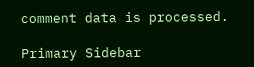comment data is processed.

Primary Sidebar